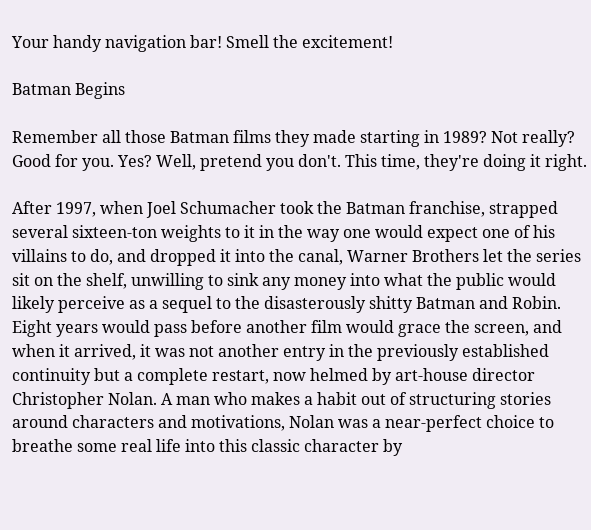Your handy navigation bar! Smell the excitement!

Batman Begins

Remember all those Batman films they made starting in 1989? Not really? Good for you. Yes? Well, pretend you don't. This time, they're doing it right.

After 1997, when Joel Schumacher took the Batman franchise, strapped several sixteen-ton weights to it in the way one would expect one of his villains to do, and dropped it into the canal, Warner Brothers let the series sit on the shelf, unwilling to sink any money into what the public would likely perceive as a sequel to the disasterously shitty Batman and Robin. Eight years would pass before another film would grace the screen, and when it arrived, it was not another entry in the previously established continuity but a complete restart, now helmed by art-house director Christopher Nolan. A man who makes a habit out of structuring stories around characters and motivations, Nolan was a near-perfect choice to breathe some real life into this classic character by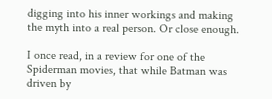digging into his inner workings and making the myth into a real person. Or close enough.

I once read, in a review for one of the Spiderman movies, that while Batman was driven by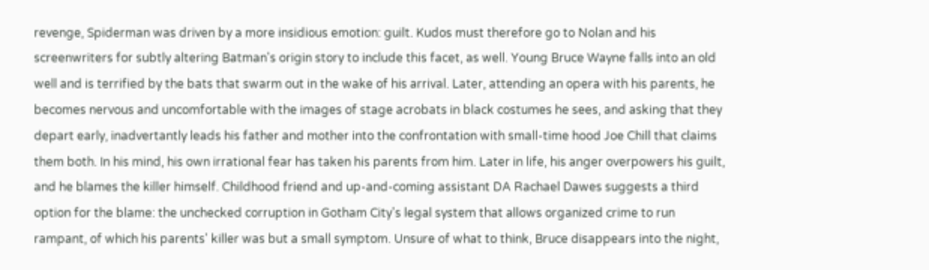revenge, Spiderman was driven by a more insidious emotion: guilt. Kudos must therefore go to Nolan and his screenwriters for subtly altering Batman's origin story to include this facet, as well. Young Bruce Wayne falls into an old well and is terrified by the bats that swarm out in the wake of his arrival. Later, attending an opera with his parents, he becomes nervous and uncomfortable with the images of stage acrobats in black costumes he sees, and asking that they depart early, inadvertantly leads his father and mother into the confrontation with small-time hood Joe Chill that claims them both. In his mind, his own irrational fear has taken his parents from him. Later in life, his anger overpowers his guilt, and he blames the killer himself. Childhood friend and up-and-coming assistant DA Rachael Dawes suggests a third option for the blame: the unchecked corruption in Gotham City's legal system that allows organized crime to run rampant, of which his parents' killer was but a small symptom. Unsure of what to think, Bruce disappears into the night,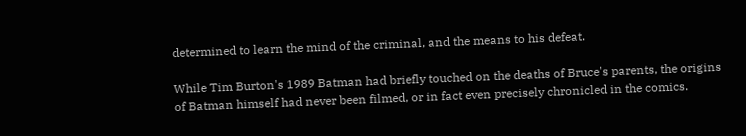determined to learn the mind of the criminal, and the means to his defeat.

While Tim Burton's 1989 Batman had briefly touched on the deaths of Bruce's parents, the origins of Batman himself had never been filmed, or in fact even precisely chronicled in the comics.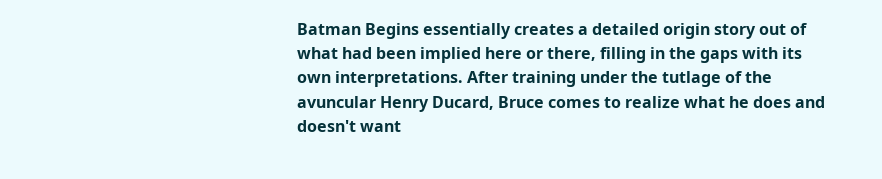Batman Begins essentially creates a detailed origin story out of what had been implied here or there, filling in the gaps with its own interpretations. After training under the tutlage of the avuncular Henry Ducard, Bruce comes to realize what he does and doesn't want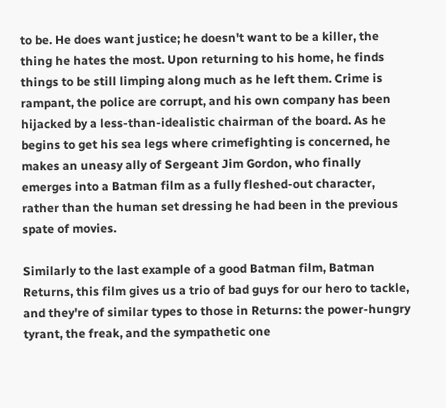to be. He does want justice; he doesn't want to be a killer, the thing he hates the most. Upon returning to his home, he finds things to be still limping along much as he left them. Crime is rampant, the police are corrupt, and his own company has been hijacked by a less-than-idealistic chairman of the board. As he begins to get his sea legs where crimefighting is concerned, he makes an uneasy ally of Sergeant Jim Gordon, who finally emerges into a Batman film as a fully fleshed-out character, rather than the human set dressing he had been in the previous spate of movies.

Similarly to the last example of a good Batman film, Batman Returns, this film gives us a trio of bad guys for our hero to tackle, and they're of similar types to those in Returns: the power-hungry tyrant, the freak, and the sympathetic one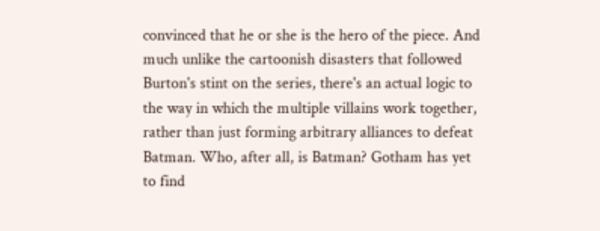convinced that he or she is the hero of the piece. And much unlike the cartoonish disasters that followed Burton's stint on the series, there's an actual logic to the way in which the multiple villains work together, rather than just forming arbitrary alliances to defeat Batman. Who, after all, is Batman? Gotham has yet to find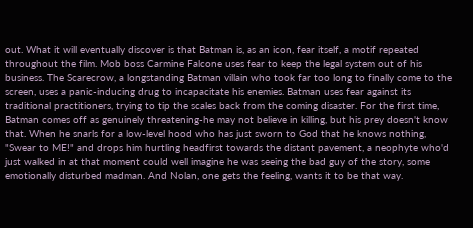out. What it will eventually discover is that Batman is, as an icon, fear itself, a motif repeated throughout the film. Mob boss Carmine Falcone uses fear to keep the legal system out of his business. The Scarecrow, a longstanding Batman villain who took far too long to finally come to the screen, uses a panic-inducing drug to incapacitate his enemies. Batman uses fear against its traditional practitioners, trying to tip the scales back from the coming disaster. For the first time, Batman comes off as genuinely threatening-he may not believe in killing, but his prey doesn't know that. When he snarls for a low-level hood who has just sworn to God that he knows nothing, "Swear to ME!" and drops him hurtling headfirst towards the distant pavement, a neophyte who'd just walked in at that moment could well imagine he was seeing the bad guy of the story, some emotionally disturbed madman. And Nolan, one gets the feeling, wants it to be that way.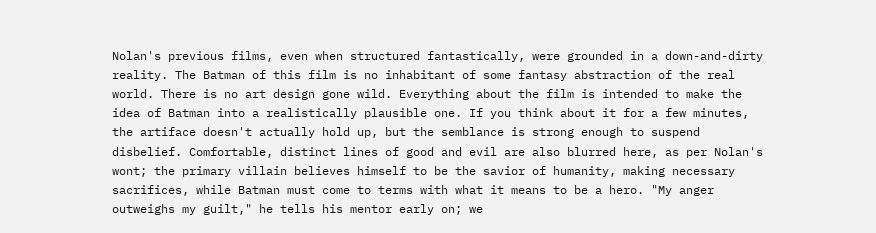Nolan's previous films, even when structured fantastically, were grounded in a down-and-dirty reality. The Batman of this film is no inhabitant of some fantasy abstraction of the real world. There is no art design gone wild. Everything about the film is intended to make the idea of Batman into a realistically plausible one. If you think about it for a few minutes, the artiface doesn't actually hold up, but the semblance is strong enough to suspend disbelief. Comfortable, distinct lines of good and evil are also blurred here, as per Nolan's wont; the primary villain believes himself to be the savior of humanity, making necessary sacrifices, while Batman must come to terms with what it means to be a hero. "My anger outweighs my guilt," he tells his mentor early on; we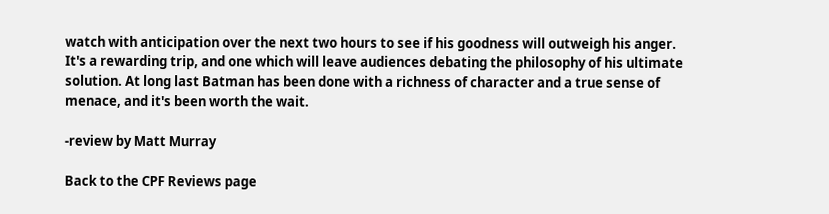watch with anticipation over the next two hours to see if his goodness will outweigh his anger. It's a rewarding trip, and one which will leave audiences debating the philosophy of his ultimate solution. At long last Batman has been done with a richness of character and a true sense of menace, and it's been worth the wait.

-review by Matt Murray

Back to the CPF Reviews page